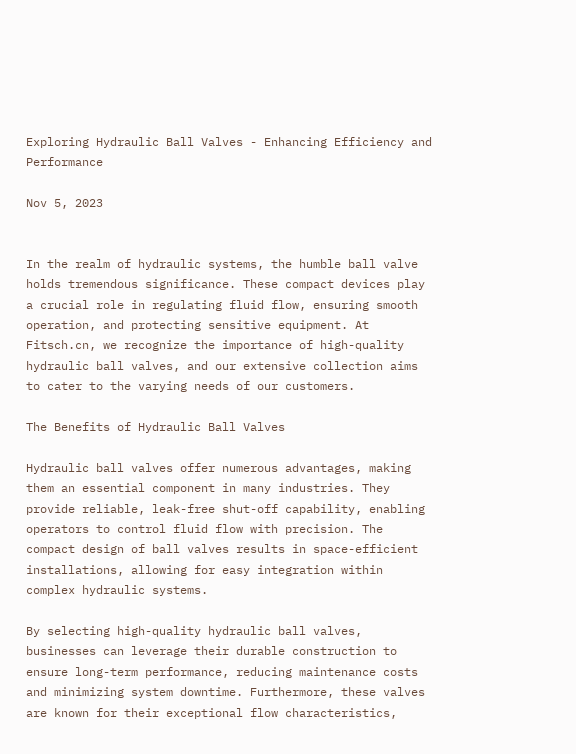Exploring Hydraulic Ball Valves - Enhancing Efficiency and Performance

Nov 5, 2023


In the realm of hydraulic systems, the humble ball valve holds tremendous significance. These compact devices play a crucial role in regulating fluid flow, ensuring smooth operation, and protecting sensitive equipment. At Fitsch.cn, we recognize the importance of high-quality hydraulic ball valves, and our extensive collection aims to cater to the varying needs of our customers.

The Benefits of Hydraulic Ball Valves

Hydraulic ball valves offer numerous advantages, making them an essential component in many industries. They provide reliable, leak-free shut-off capability, enabling operators to control fluid flow with precision. The compact design of ball valves results in space-efficient installations, allowing for easy integration within complex hydraulic systems.

By selecting high-quality hydraulic ball valves, businesses can leverage their durable construction to ensure long-term performance, reducing maintenance costs and minimizing system downtime. Furthermore, these valves are known for their exceptional flow characteristics,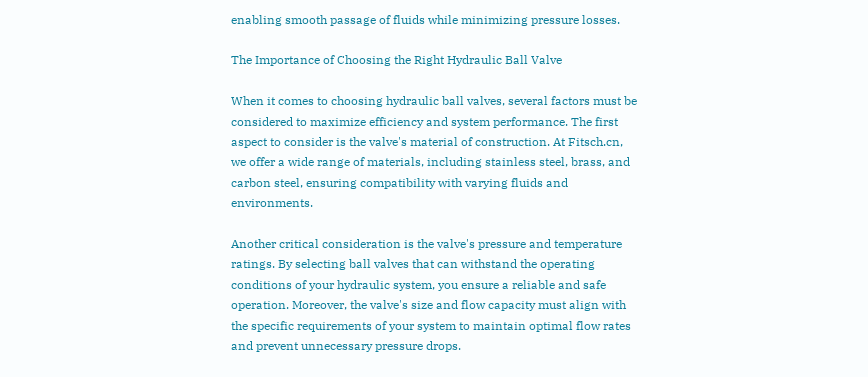enabling smooth passage of fluids while minimizing pressure losses.

The Importance of Choosing the Right Hydraulic Ball Valve

When it comes to choosing hydraulic ball valves, several factors must be considered to maximize efficiency and system performance. The first aspect to consider is the valve's material of construction. At Fitsch.cn, we offer a wide range of materials, including stainless steel, brass, and carbon steel, ensuring compatibility with varying fluids and environments.

Another critical consideration is the valve's pressure and temperature ratings. By selecting ball valves that can withstand the operating conditions of your hydraulic system, you ensure a reliable and safe operation. Moreover, the valve's size and flow capacity must align with the specific requirements of your system to maintain optimal flow rates and prevent unnecessary pressure drops.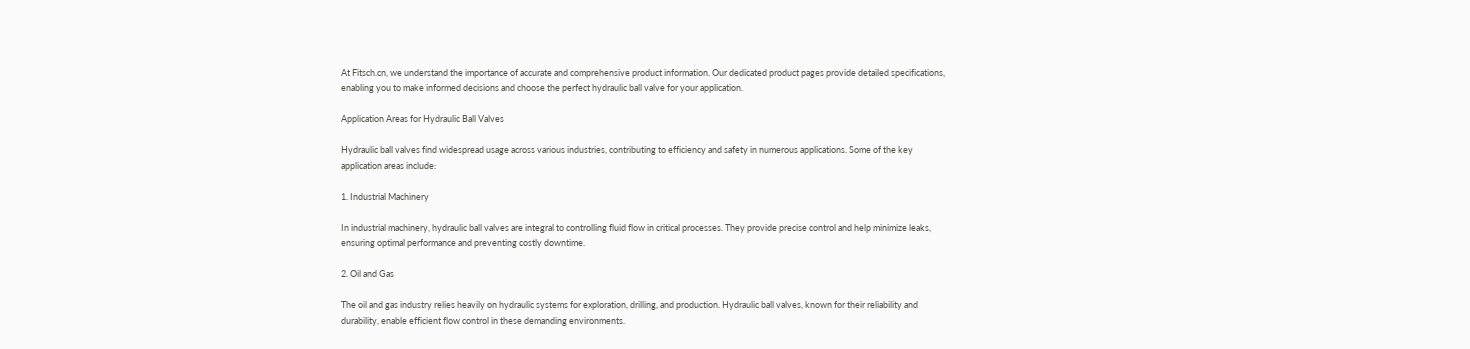At Fitsch.cn, we understand the importance of accurate and comprehensive product information. Our dedicated product pages provide detailed specifications, enabling you to make informed decisions and choose the perfect hydraulic ball valve for your application.

Application Areas for Hydraulic Ball Valves

Hydraulic ball valves find widespread usage across various industries, contributing to efficiency and safety in numerous applications. Some of the key application areas include:

1. Industrial Machinery

In industrial machinery, hydraulic ball valves are integral to controlling fluid flow in critical processes. They provide precise control and help minimize leaks, ensuring optimal performance and preventing costly downtime.

2. Oil and Gas

The oil and gas industry relies heavily on hydraulic systems for exploration, drilling, and production. Hydraulic ball valves, known for their reliability and durability, enable efficient flow control in these demanding environments.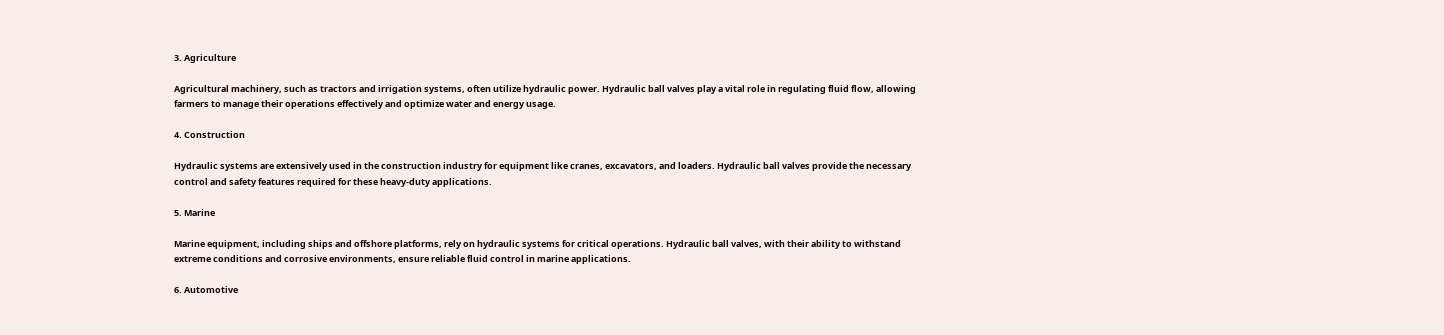3. Agriculture

Agricultural machinery, such as tractors and irrigation systems, often utilize hydraulic power. Hydraulic ball valves play a vital role in regulating fluid flow, allowing farmers to manage their operations effectively and optimize water and energy usage.

4. Construction

Hydraulic systems are extensively used in the construction industry for equipment like cranes, excavators, and loaders. Hydraulic ball valves provide the necessary control and safety features required for these heavy-duty applications.

5. Marine

Marine equipment, including ships and offshore platforms, rely on hydraulic systems for critical operations. Hydraulic ball valves, with their ability to withstand extreme conditions and corrosive environments, ensure reliable fluid control in marine applications.

6. Automotive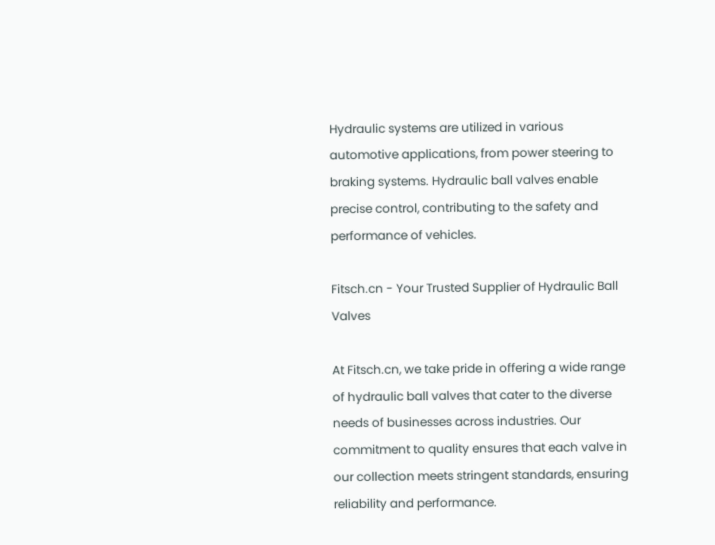Hydraulic systems are utilized in various automotive applications, from power steering to braking systems. Hydraulic ball valves enable precise control, contributing to the safety and performance of vehicles.

Fitsch.cn - Your Trusted Supplier of Hydraulic Ball Valves

At Fitsch.cn, we take pride in offering a wide range of hydraulic ball valves that cater to the diverse needs of businesses across industries. Our commitment to quality ensures that each valve in our collection meets stringent standards, ensuring reliability and performance.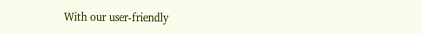With our user-friendly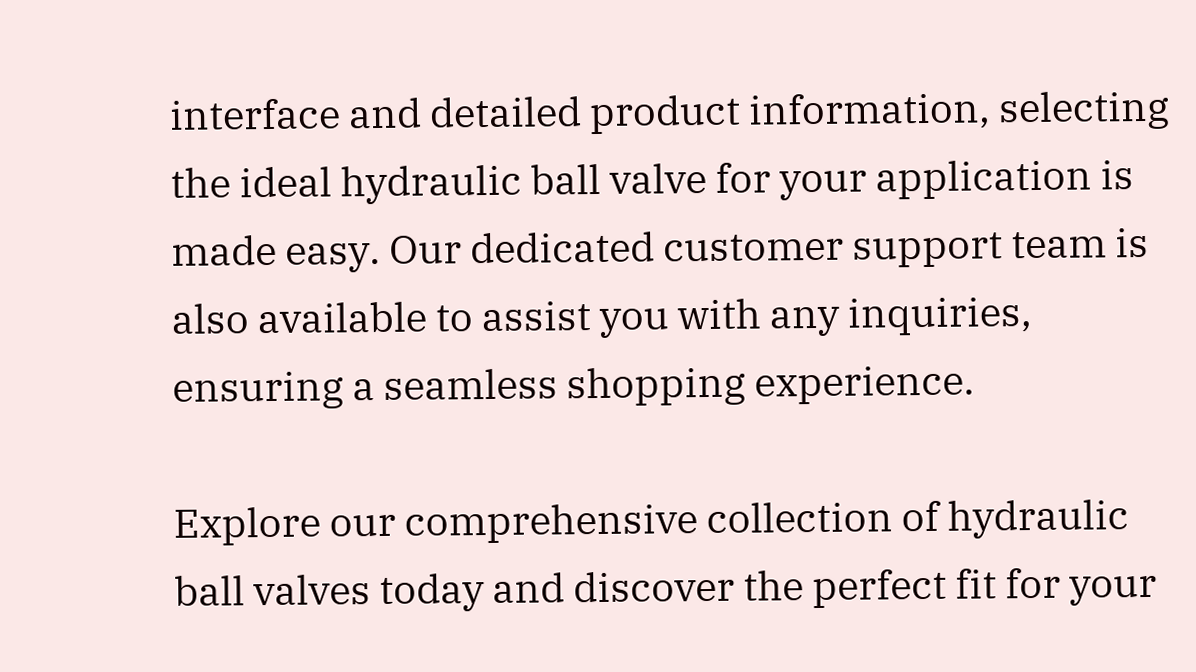interface and detailed product information, selecting the ideal hydraulic ball valve for your application is made easy. Our dedicated customer support team is also available to assist you with any inquiries, ensuring a seamless shopping experience.

Explore our comprehensive collection of hydraulic ball valves today and discover the perfect fit for your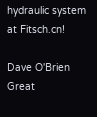hydraulic system at Fitsch.cn!

Dave O'Brien
Great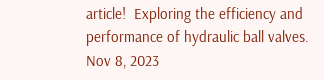article!  Exploring the efficiency and performance of hydraulic ball valves.
Nov 8, 2023